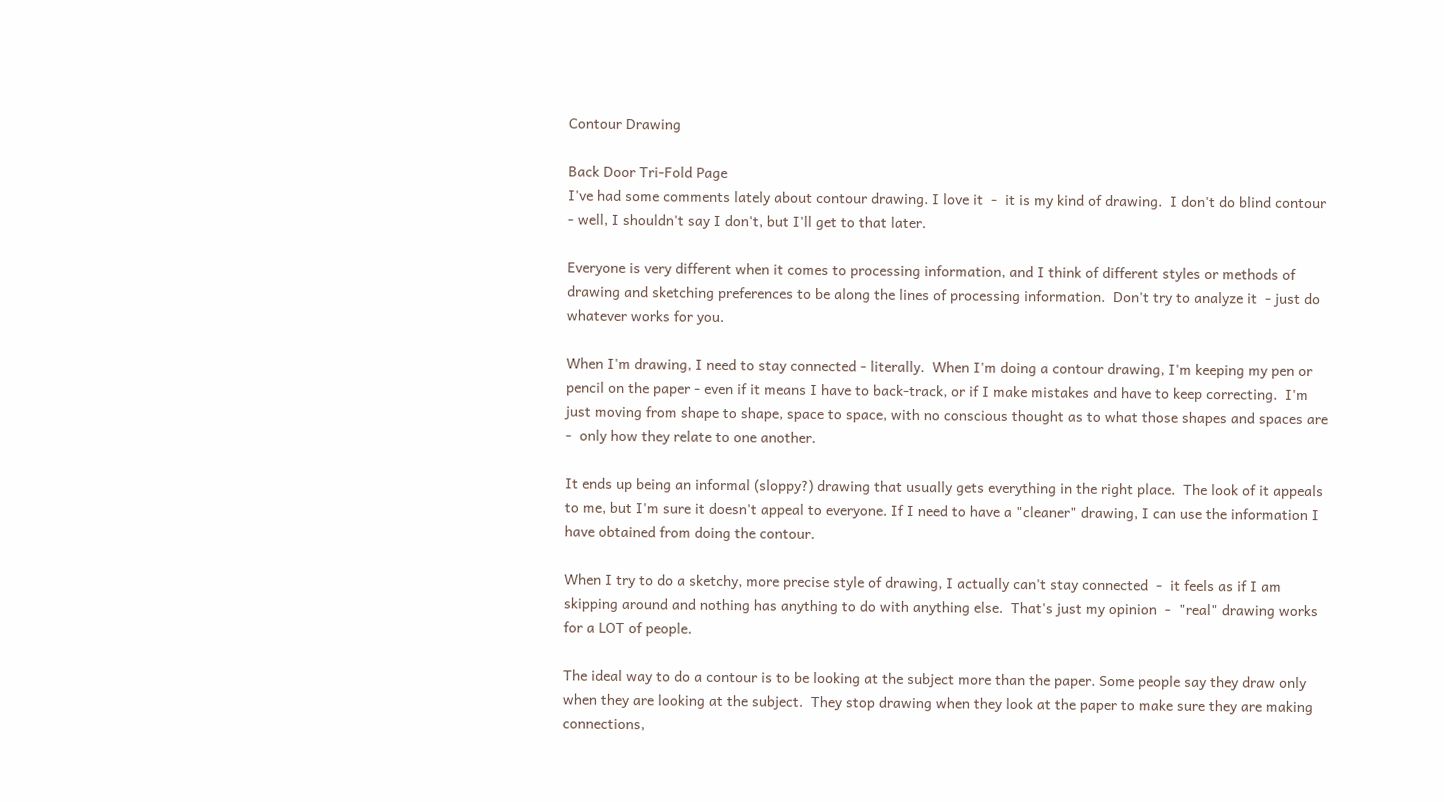Contour Drawing

Back Door Tri-Fold Page
I've had some comments lately about contour drawing. I love it  -  it is my kind of drawing.  I don't do blind contour - well, I shouldn't say I don't, but I'll get to that later.

Everyone is very different when it comes to processing information, and I think of different styles or methods of drawing and sketching preferences to be along the lines of processing information.  Don't try to analyze it  - just do whatever works for you.

When I'm drawing, I need to stay connected - literally.  When I'm doing a contour drawing, I'm keeping my pen or pencil on the paper - even if it means I have to back-track, or if I make mistakes and have to keep correcting.  I'm just moving from shape to shape, space to space, with no conscious thought as to what those shapes and spaces are  -  only how they relate to one another.

It ends up being an informal (sloppy?) drawing that usually gets everything in the right place.  The look of it appeals to me, but I'm sure it doesn't appeal to everyone. If I need to have a "cleaner" drawing, I can use the information I have obtained from doing the contour.

When I try to do a sketchy, more precise style of drawing, I actually can't stay connected  -  it feels as if I am skipping around and nothing has anything to do with anything else.  That's just my opinion  -  "real" drawing works for a LOT of people.

The ideal way to do a contour is to be looking at the subject more than the paper. Some people say they draw only when they are looking at the subject.  They stop drawing when they look at the paper to make sure they are making connections,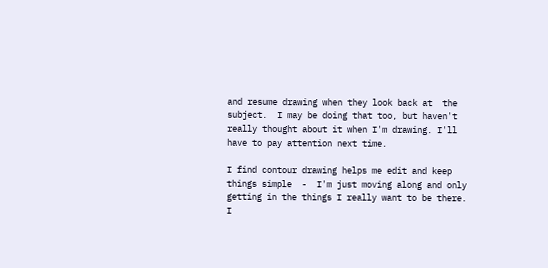and resume drawing when they look back at  the subject.  I may be doing that too, but haven't really thought about it when I'm drawing. I'll have to pay attention next time.

I find contour drawing helps me edit and keep things simple  -  I'm just moving along and only getting in the things I really want to be there.  I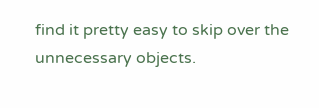find it pretty easy to skip over the unnecessary objects.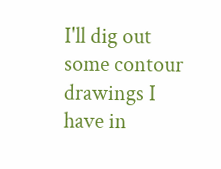I'll dig out some contour drawings I have in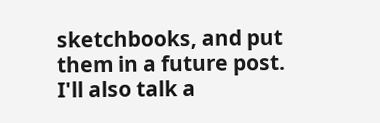sketchbooks, and put them in a future post.  I'll also talk a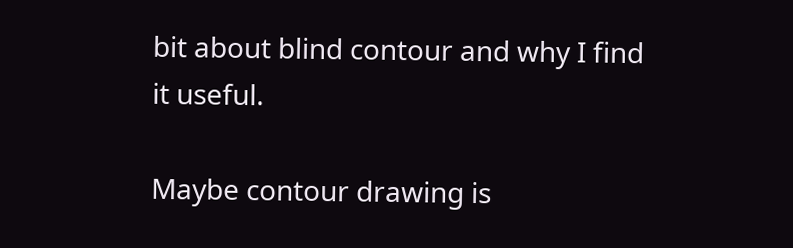bit about blind contour and why I find it useful.

Maybe contour drawing is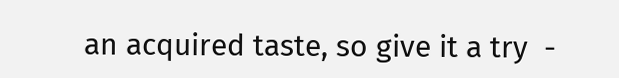an acquired taste, so give it a try  -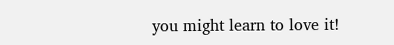you might learn to love it!